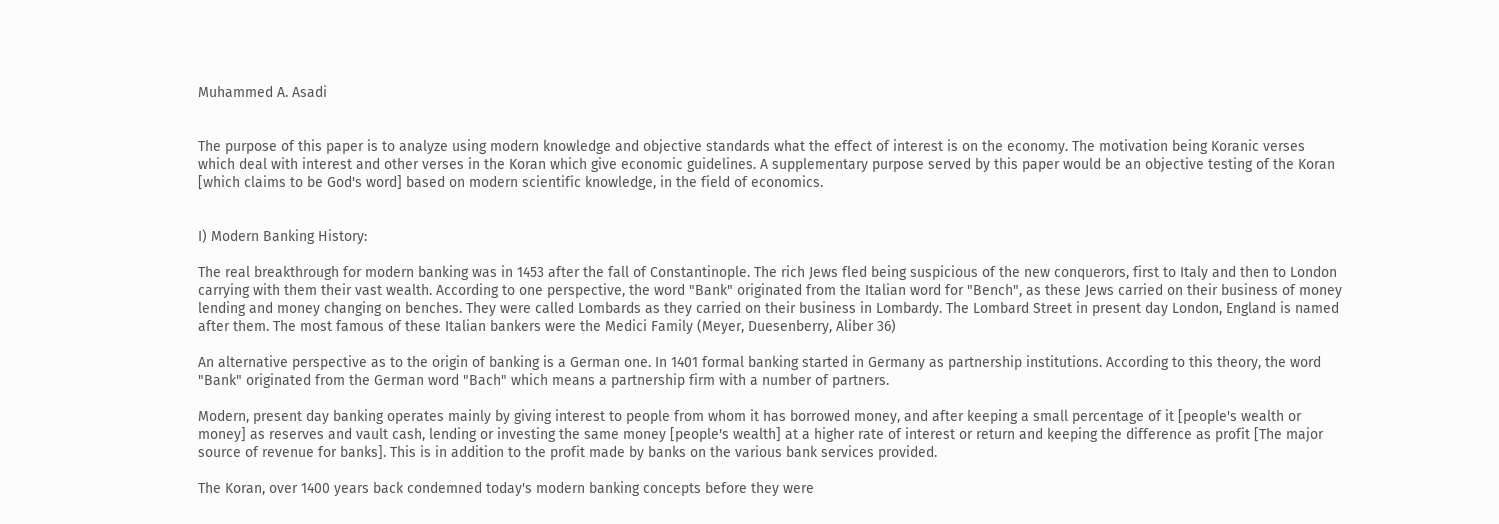Muhammed A. Asadi


The purpose of this paper is to analyze using modern knowledge and objective standards what the effect of interest is on the economy. The motivation being Koranic verses which deal with interest and other verses in the Koran which give economic guidelines. A supplementary purpose served by this paper would be an objective testing of the Koran [which claims to be God's word] based on modern scientific knowledge, in the field of economics.


I) Modern Banking History:

The real breakthrough for modern banking was in 1453 after the fall of Constantinople. The rich Jews fled being suspicious of the new conquerors, first to Italy and then to London carrying with them their vast wealth. According to one perspective, the word "Bank" originated from the Italian word for "Bench", as these Jews carried on their business of money lending and money changing on benches. They were called Lombards as they carried on their business in Lombardy. The Lombard Street in present day London, England is named after them. The most famous of these Italian bankers were the Medici Family (Meyer, Duesenberry, Aliber 36)

An alternative perspective as to the origin of banking is a German one. In 1401 formal banking started in Germany as partnership institutions. According to this theory, the word "Bank" originated from the German word "Bach" which means a partnership firm with a number of partners.

Modern, present day banking operates mainly by giving interest to people from whom it has borrowed money, and after keeping a small percentage of it [people's wealth or money] as reserves and vault cash, lending or investing the same money [people's wealth] at a higher rate of interest or return and keeping the difference as profit [The major source of revenue for banks]. This is in addition to the profit made by banks on the various bank services provided.

The Koran, over 1400 years back condemned today's modern banking concepts before they were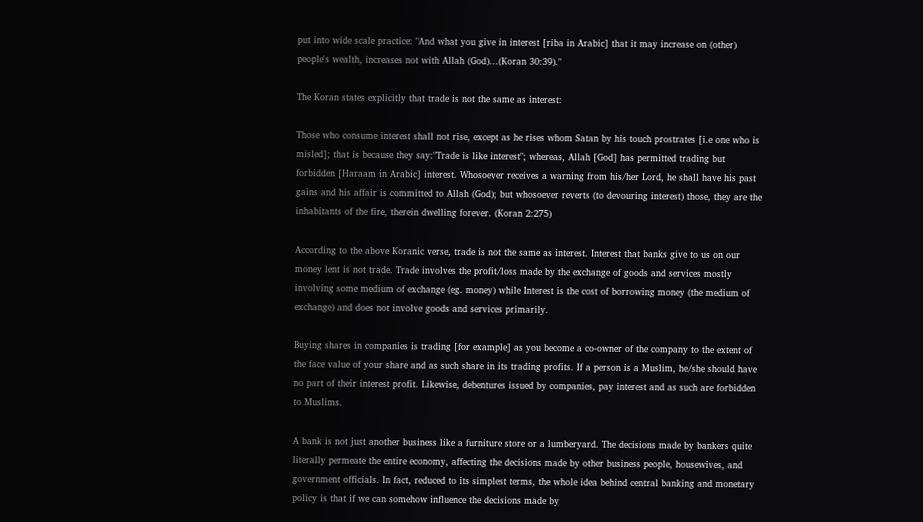put into wide scale practice: "And what you give in interest [riba in Arabic] that it may increase on (other) people's wealth, increases not with Allah (God)...(Koran 30:39)."

The Koran states explicitly that trade is not the same as interest:

Those who consume interest shall not rise, except as he rises whom Satan by his touch prostrates [i.e one who is misled]; that is because they say:"Trade is like interest"; whereas, Allah [God] has permitted trading but forbidden [Haraam in Arabic] interest. Whosoever receives a warning from his/her Lord, he shall have his past gains and his affair is committed to Allah (God); but whosoever reverts (to devouring interest) those, they are the inhabitants of the fire, therein dwelling forever. (Koran 2:275)

According to the above Koranic verse, trade is not the same as interest. Interest that banks give to us on our money lent is not trade. Trade involves the profit/loss made by the exchange of goods and services mostly involving some medium of exchange (eg. money) while Interest is the cost of borrowing money (the medium of exchange) and does not involve goods and services primarily.

Buying shares in companies is trading [for example] as you become a co-owner of the company to the extent of the face value of your share and as such share in its trading profits. If a person is a Muslim, he/she should have no part of their interest profit. Likewise, debentures issued by companies, pay interest and as such are forbidden to Muslims.

A bank is not just another business like a furniture store or a lumberyard. The decisions made by bankers quite literally permeate the entire economy, affecting the decisions made by other business people, housewives, and government officials. In fact, reduced to its simplest terms, the whole idea behind central banking and monetary policy is that if we can somehow influence the decisions made by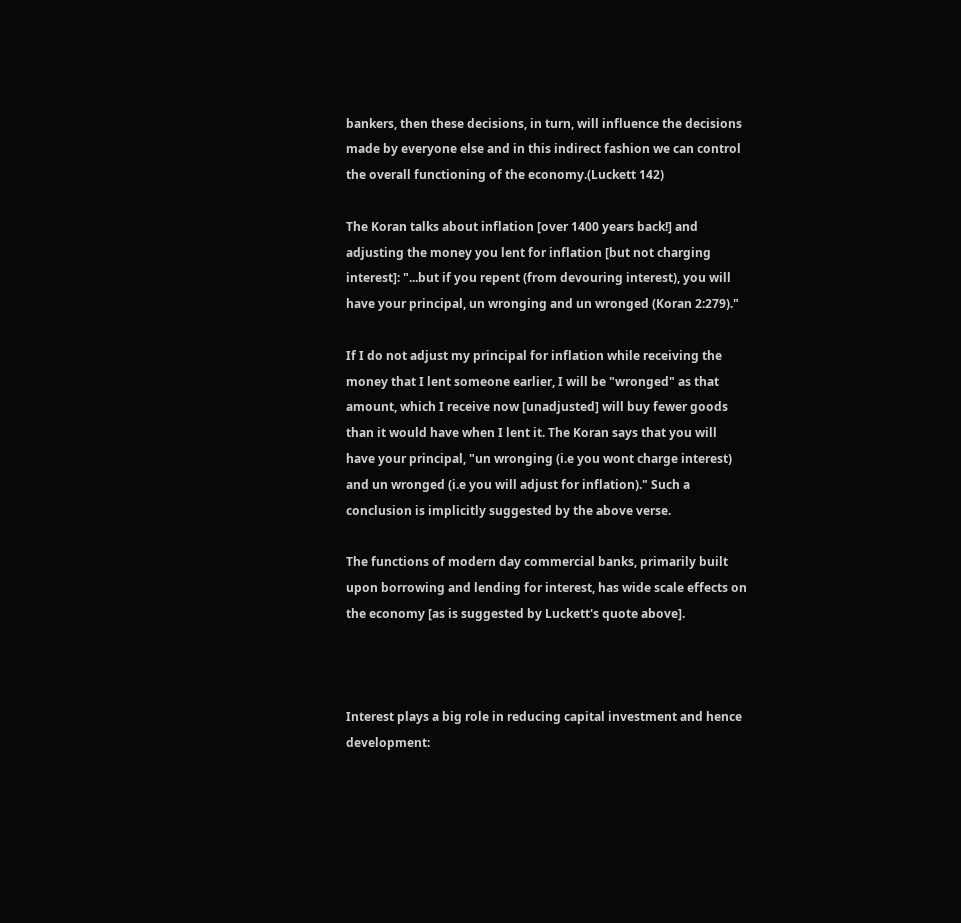bankers, then these decisions, in turn, will influence the decisions made by everyone else and in this indirect fashion we can control the overall functioning of the economy.(Luckett 142)

The Koran talks about inflation [over 1400 years back!] and adjusting the money you lent for inflation [but not charging interest]: "...but if you repent (from devouring interest), you will have your principal, un wronging and un wronged (Koran 2:279)."

If I do not adjust my principal for inflation while receiving the money that I lent someone earlier, I will be "wronged" as that amount, which I receive now [unadjusted] will buy fewer goods than it would have when I lent it. The Koran says that you will have your principal, "un wronging (i.e you wont charge interest) and un wronged (i.e you will adjust for inflation)." Such a conclusion is implicitly suggested by the above verse.

The functions of modern day commercial banks, primarily built upon borrowing and lending for interest, has wide scale effects on the economy [as is suggested by Luckett's quote above].



Interest plays a big role in reducing capital investment and hence development: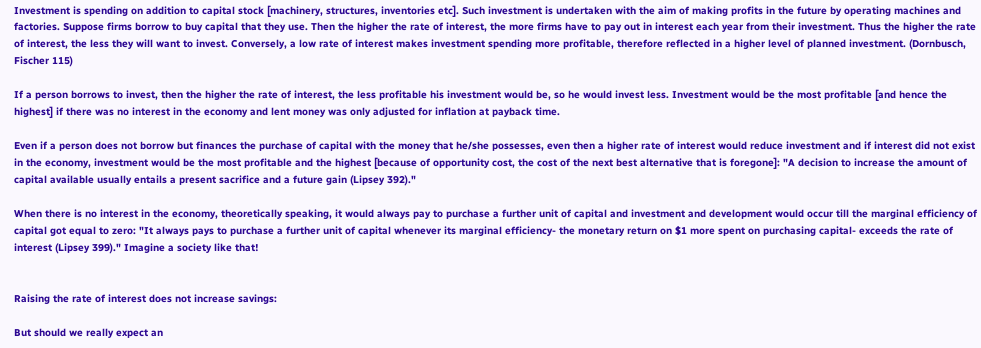Investment is spending on addition to capital stock [machinery, structures, inventories etc]. Such investment is undertaken with the aim of making profits in the future by operating machines and factories. Suppose firms borrow to buy capital that they use. Then the higher the rate of interest, the more firms have to pay out in interest each year from their investment. Thus the higher the rate of interest, the less they will want to invest. Conversely, a low rate of interest makes investment spending more profitable, therefore reflected in a higher level of planned investment. (Dornbusch, Fischer 115)

If a person borrows to invest, then the higher the rate of interest, the less profitable his investment would be, so he would invest less. Investment would be the most profitable [and hence the highest] if there was no interest in the economy and lent money was only adjusted for inflation at payback time.

Even if a person does not borrow but finances the purchase of capital with the money that he/she possesses, even then a higher rate of interest would reduce investment and if interest did not exist in the economy, investment would be the most profitable and the highest [because of opportunity cost, the cost of the next best alternative that is foregone]: "A decision to increase the amount of capital available usually entails a present sacrifice and a future gain (Lipsey 392)."

When there is no interest in the economy, theoretically speaking, it would always pay to purchase a further unit of capital and investment and development would occur till the marginal efficiency of capital got equal to zero: "It always pays to purchase a further unit of capital whenever its marginal efficiency- the monetary return on $1 more spent on purchasing capital- exceeds the rate of interest (Lipsey 399)." Imagine a society like that!


Raising the rate of interest does not increase savings:

But should we really expect an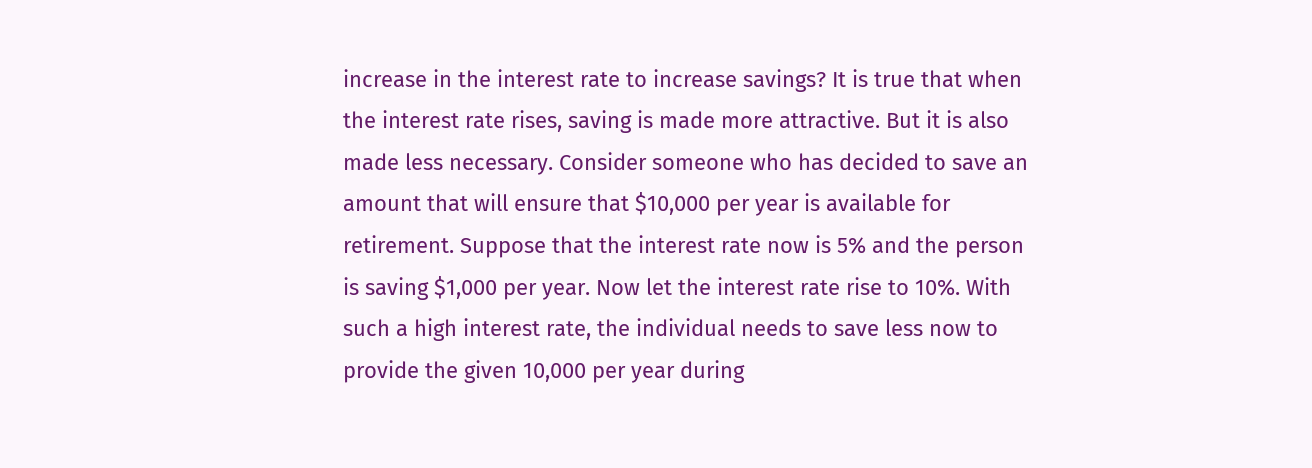increase in the interest rate to increase savings? It is true that when the interest rate rises, saving is made more attractive. But it is also made less necessary. Consider someone who has decided to save an amount that will ensure that $10,000 per year is available for retirement. Suppose that the interest rate now is 5% and the person is saving $1,000 per year. Now let the interest rate rise to 10%. With such a high interest rate, the individual needs to save less now to provide the given 10,000 per year during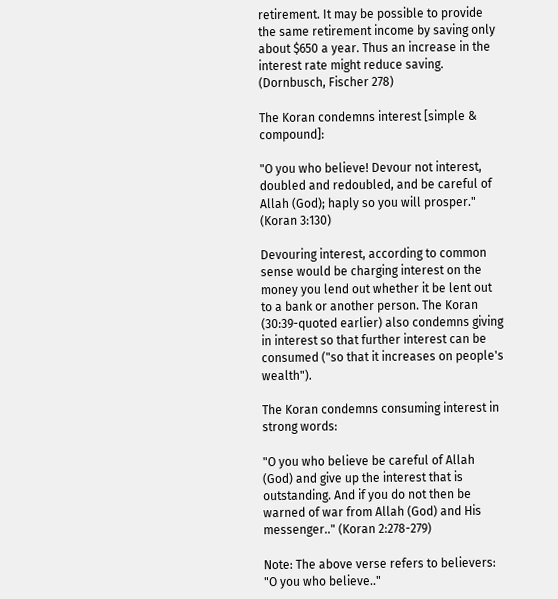retirement. It may be possible to provide the same retirement income by saving only about $650 a year. Thus an increase in the interest rate might reduce saving. (Dornbusch, Fischer 278)

The Koran condemns interest [simple & compound]:

"O you who believe! Devour not interest, doubled and redoubled, and be careful of Allah (God); haply so you will prosper." (Koran 3:130)

Devouring interest, according to common sense would be charging interest on the money you lend out whether it be lent out to a bank or another person. The Koran (30:39-quoted earlier) also condemns giving in interest so that further interest can be consumed ("so that it increases on people's wealth").

The Koran condemns consuming interest in strong words:

"O you who believe be careful of Allah (God) and give up the interest that is outstanding. And if you do not then be warned of war from Allah (God) and His messenger.." (Koran 2:278-279)

Note: The above verse refers to believers: "O you who believe.."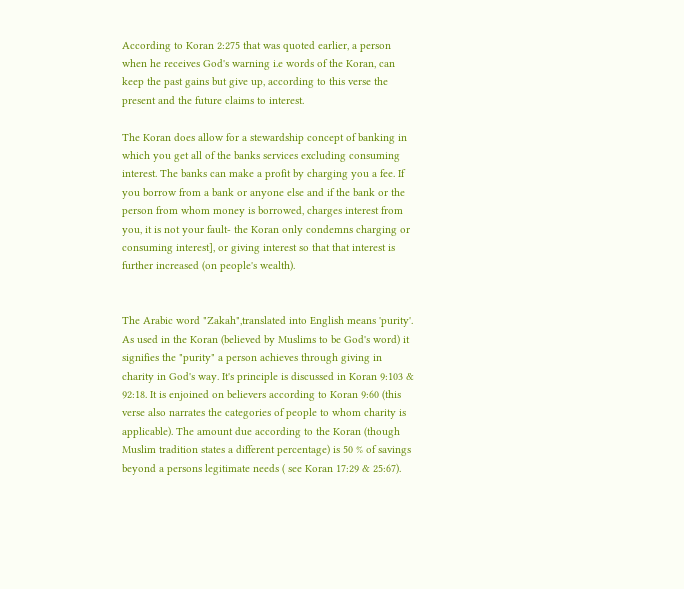According to Koran 2:275 that was quoted earlier, a person when he receives God's warning i.e words of the Koran, can keep the past gains but give up, according to this verse the present and the future claims to interest.

The Koran does allow for a stewardship concept of banking in which you get all of the banks services excluding consuming interest. The banks can make a profit by charging you a fee. If you borrow from a bank or anyone else and if the bank or the person from whom money is borrowed, charges interest from you, it is not your fault- the Koran only condemns charging or consuming interest], or giving interest so that that interest is further increased (on people's wealth).


The Arabic word "Zakah",translated into English means 'purity'. As used in the Koran (believed by Muslims to be God's word) it signifies the "purity" a person achieves through giving in charity in God's way. It's principle is discussed in Koran 9:103 & 92:18. It is enjoined on believers according to Koran 9:60 (this verse also narrates the categories of people to whom charity is applicable). The amount due according to the Koran (though Muslim tradition states a different percentage) is 50 % of savings beyond a persons legitimate needs ( see Koran 17:29 & 25:67).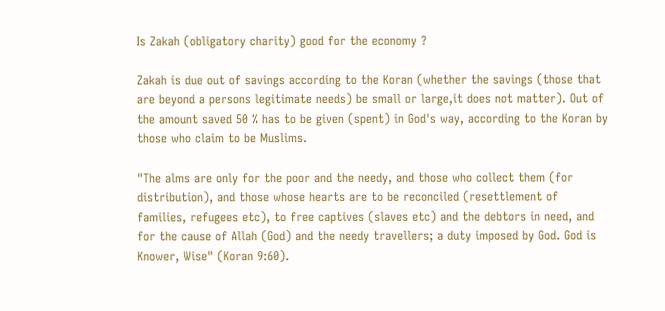Is Zakah (obligatory charity) good for the economy ?

Zakah is due out of savings according to the Koran (whether the savings (those that are beyond a persons legitimate needs) be small or large,it does not matter). Out of the amount saved 50 % has to be given (spent) in God's way, according to the Koran by those who claim to be Muslims.

"The alms are only for the poor and the needy, and those who collect them (for distribution), and those whose hearts are to be reconciled (resettlement of families, refugees etc), to free captives (slaves etc) and the debtors in need, and for the cause of Allah (God) and the needy travellers; a duty imposed by God. God is Knower, Wise" (Koran 9:60).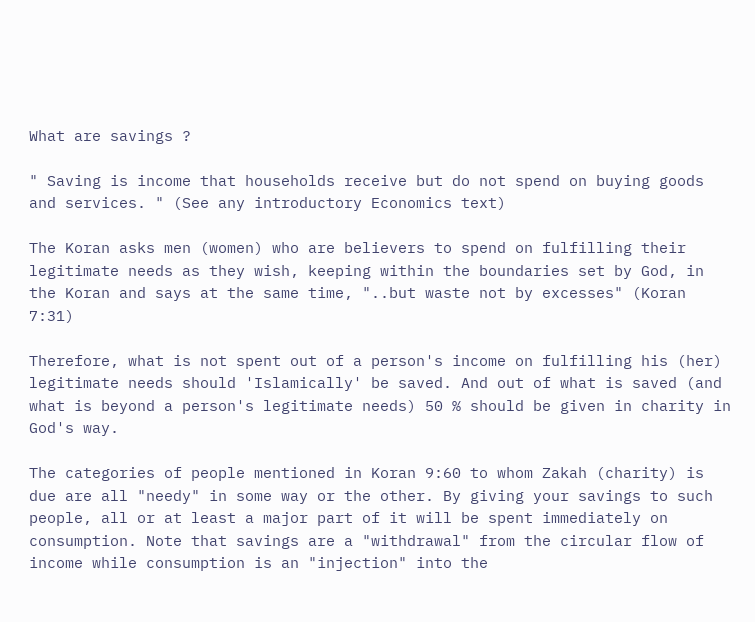What are savings ?

" Saving is income that households receive but do not spend on buying goods and services. " (See any introductory Economics text)

The Koran asks men (women) who are believers to spend on fulfilling their legitimate needs as they wish, keeping within the boundaries set by God, in the Koran and says at the same time, "..but waste not by excesses" (Koran 7:31)

Therefore, what is not spent out of a person's income on fulfilling his (her) legitimate needs should 'Islamically' be saved. And out of what is saved (and what is beyond a person's legitimate needs) 50 % should be given in charity in God's way.

The categories of people mentioned in Koran 9:60 to whom Zakah (charity) is due are all "needy" in some way or the other. By giving your savings to such people, all or at least a major part of it will be spent immediately on consumption. Note that savings are a "withdrawal" from the circular flow of income while consumption is an "injection" into the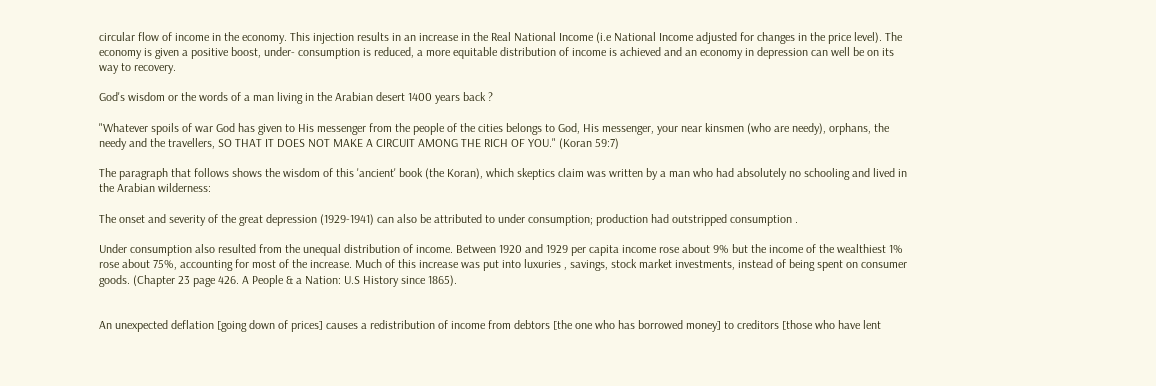circular flow of income in the economy. This injection results in an increase in the Real National Income (i.e National Income adjusted for changes in the price level). The economy is given a positive boost, under- consumption is reduced, a more equitable distribution of income is achieved and an economy in depression can well be on its way to recovery.

God's wisdom or the words of a man living in the Arabian desert 1400 years back ?

"Whatever spoils of war God has given to His messenger from the people of the cities belongs to God, His messenger, your near kinsmen (who are needy), orphans, the needy and the travellers, SO THAT IT DOES NOT MAKE A CIRCUIT AMONG THE RICH OF YOU." (Koran 59:7)

The paragraph that follows shows the wisdom of this 'ancient' book (the Koran), which skeptics claim was written by a man who had absolutely no schooling and lived in the Arabian wilderness:

The onset and severity of the great depression (1929-1941) can also be attributed to under consumption; production had outstripped consumption .

Under consumption also resulted from the unequal distribution of income. Between 1920 and 1929 per capita income rose about 9% but the income of the wealthiest 1% rose about 75%, accounting for most of the increase. Much of this increase was put into luxuries , savings, stock market investments, instead of being spent on consumer goods. (Chapter 23 page 426. A People & a Nation: U.S History since 1865).


An unexpected deflation [going down of prices] causes a redistribution of income from debtors [the one who has borrowed money] to creditors [those who have lent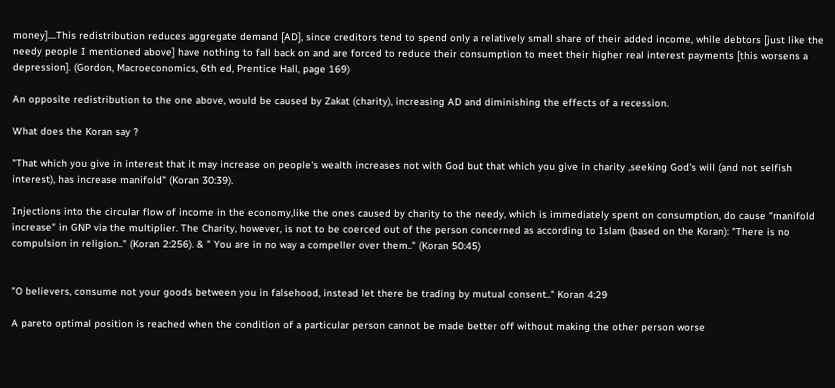money]....This redistribution reduces aggregate demand [AD], since creditors tend to spend only a relatively small share of their added income, while debtors [just like the needy people I mentioned above] have nothing to fall back on and are forced to reduce their consumption to meet their higher real interest payments [this worsens a depression]. (Gordon, Macroeconomics, 6th ed, Prentice Hall, page 169)

An opposite redistribution to the one above, would be caused by Zakat (charity), increasing AD and diminishing the effects of a recession.

What does the Koran say ?

"That which you give in interest that it may increase on people's wealth increases not with God but that which you give in charity ,seeking God's will (and not selfish interest), has increase manifold" (Koran 30:39).

Injections into the circular flow of income in the economy,like the ones caused by charity to the needy, which is immediately spent on consumption, do cause "manifold increase" in GNP via the multiplier. The Charity, however, is not to be coerced out of the person concerned as according to Islam (based on the Koran): "There is no compulsion in religion.." (Koran 2:256). & " You are in no way a compeller over them.." (Koran 50:45)


"O believers, consume not your goods between you in falsehood, instead let there be trading by mutual consent.." Koran 4:29

A pareto optimal position is reached when the condition of a particular person cannot be made better off without making the other person worse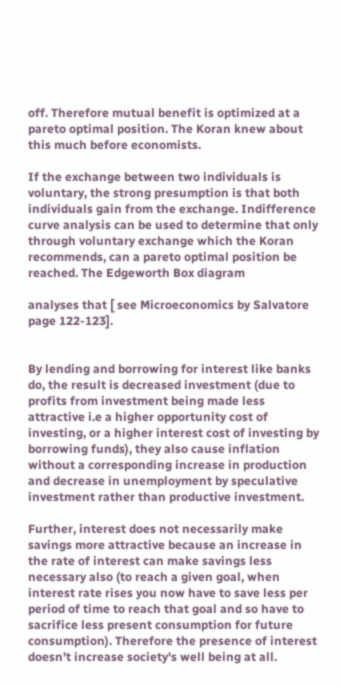off. Therefore mutual benefit is optimized at a pareto optimal position. The Koran knew about this much before economists.

If the exchange between two individuals is voluntary, the strong presumption is that both individuals gain from the exchange. Indifference curve analysis can be used to determine that only through voluntary exchange which the Koran recommends, can a pareto optimal position be reached. The Edgeworth Box diagram

analyses that [ see Microeconomics by Salvatore page 122-123].


By lending and borrowing for interest like banks do, the result is decreased investment (due to profits from investment being made less attractive i.e a higher opportunity cost of investing, or a higher interest cost of investing by borrowing funds), they also cause inflation without a corresponding increase in production and decrease in unemployment by speculative investment rather than productive investment.

Further, interest does not necessarily make savings more attractive because an increase in the rate of interest can make savings less necessary also (to reach a given goal, when interest rate rises you now have to save less per period of time to reach that goal and so have to sacrifice less present consumption for future consumption). Therefore the presence of interest doesn't increase society's well being at all.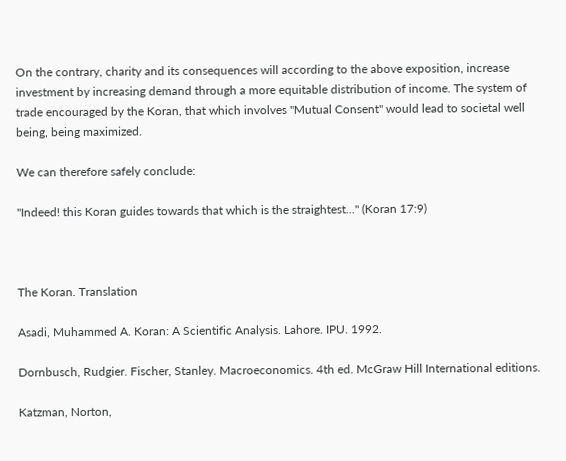On the contrary, charity and its consequences will according to the above exposition, increase investment by increasing demand through a more equitable distribution of income. The system of trade encouraged by the Koran, that which involves "Mutual Consent" would lead to societal well being, being maximized.

We can therefore safely conclude:

"Indeed! this Koran guides towards that which is the straightest..." (Koran 17:9)



The Koran. Translation

Asadi, Muhammed A. Koran: A Scientific Analysis. Lahore. IPU. 1992.

Dornbusch, Rudgier. Fischer, Stanley. Macroeconomics. 4th ed. McGraw Hill International editions.

Katzman, Norton,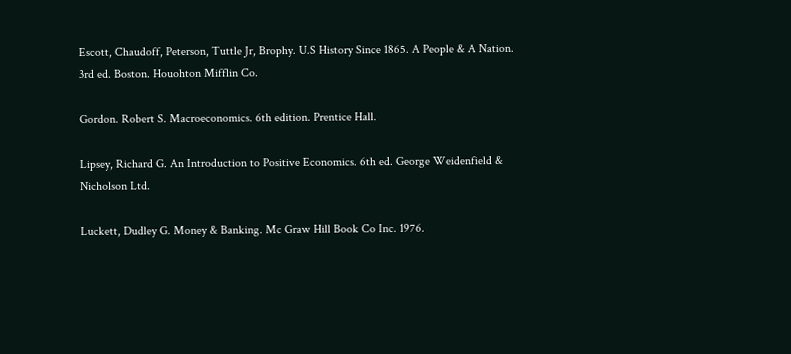Escott, Chaudoff, Peterson, Tuttle Jr, Brophy. U.S History Since 1865. A People & A Nation. 3rd ed. Boston. Houohton Mifflin Co.

Gordon. Robert S. Macroeconomics. 6th edition. Prentice Hall.

Lipsey, Richard G. An Introduction to Positive Economics. 6th ed. George Weidenfield & Nicholson Ltd.

Luckett, Dudley G. Money & Banking. Mc Graw Hill Book Co Inc. 1976.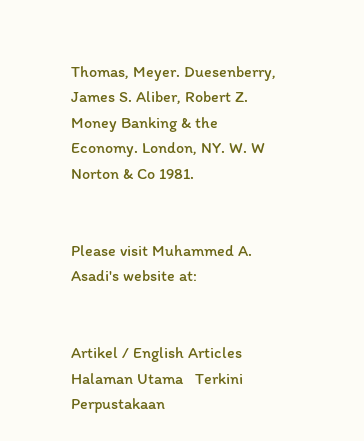Thomas, Meyer. Duesenberry, James S. Aliber, Robert Z. Money Banking & the Economy. London, NY. W. W Norton & Co 1981.


Please visit Muhammed A. Asadi's website at:


Artikel / English Articles
Halaman Utama   Terkini   Perpustakaan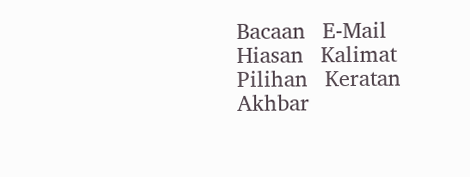Bacaan   E-Mail   Hiasan   Kalimat Pilihan   Keratan Akhbar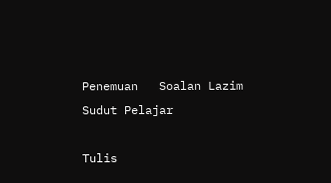Penemuan   Soalan Lazim   Sudut Pelajar

Tulis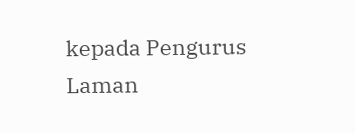kepada Pengurus Laman